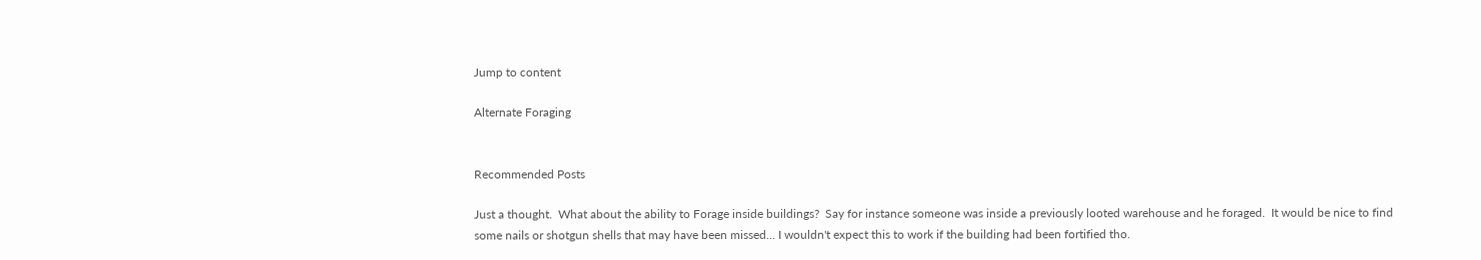Jump to content

Alternate Foraging


Recommended Posts

Just a thought.  What about the ability to Forage inside buildings?  Say for instance someone was inside a previously looted warehouse and he foraged.  It would be nice to find some nails or shotgun shells that may have been missed... I wouldn't expect this to work if the building had been fortified tho.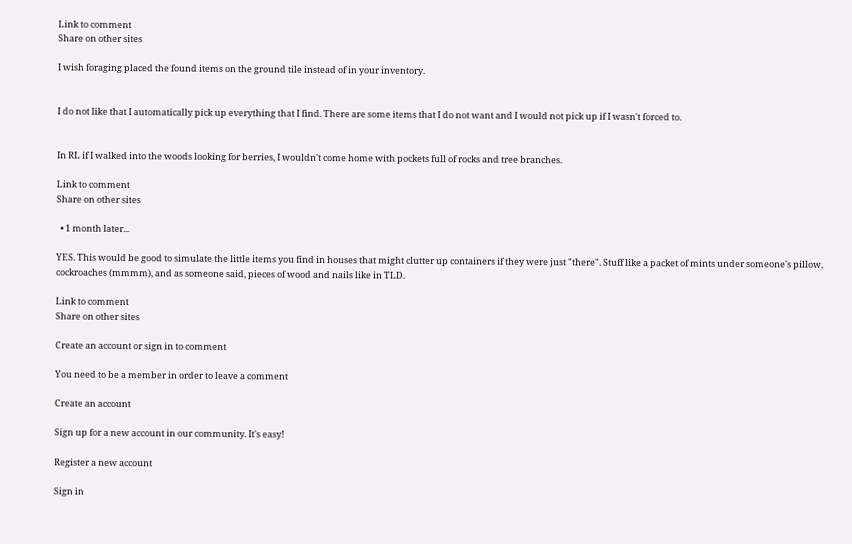Link to comment
Share on other sites

I wish foraging placed the found items on the ground tile instead of in your inventory.


I do not like that I automatically pick up everything that I find. There are some items that I do not want and I would not pick up if I wasn't forced to.


In RL if I walked into the woods looking for berries, I wouldn't come home with pockets full of rocks and tree branches.

Link to comment
Share on other sites

  • 1 month later...

YES. This would be good to simulate the little items you find in houses that might clutter up containers if they were just "there". Stuff like a packet of mints under someone's pillow, cockroaches (mmmm), and as someone said, pieces of wood and nails like in TLD.

Link to comment
Share on other sites

Create an account or sign in to comment

You need to be a member in order to leave a comment

Create an account

Sign up for a new account in our community. It's easy!

Register a new account

Sign in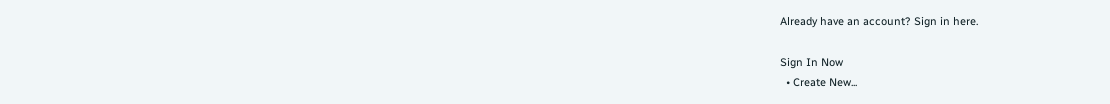Already have an account? Sign in here.

Sign In Now
  • Create New...